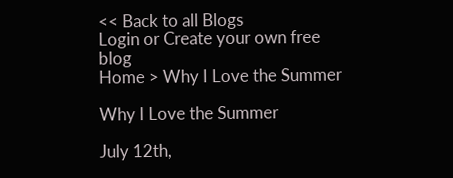<< Back to all Blogs
Login or Create your own free blog
Home > Why I Love the Summer

Why I Love the Summer

July 12th,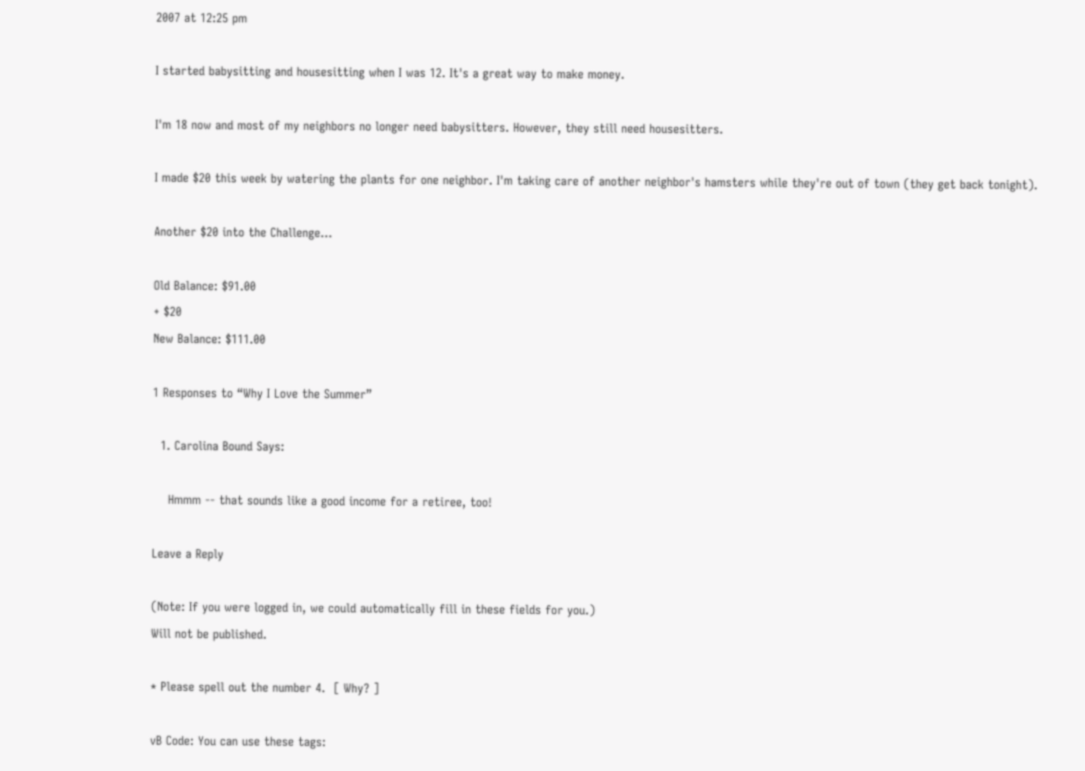2007 at 12:25 pm

I started babysitting and housesitting when I was 12. It's a great way to make money.

I'm 18 now and most of my neighbors no longer need babysitters. However, they still need housesitters.

I made $20 this week by watering the plants for one neighbor. I'm taking care of another neighbor's hamsters while they're out of town (they get back tonight).

Another $20 into the Challenge...

Old Balance: $91.00
+ $20
New Balance: $111.00

1 Responses to “Why I Love the Summer”

  1. Carolina Bound Says:

    Hmmm -- that sounds like a good income for a retiree, too!

Leave a Reply

(Note: If you were logged in, we could automatically fill in these fields for you.)
Will not be published.

* Please spell out the number 4.  [ Why? ]

vB Code: You can use these tags: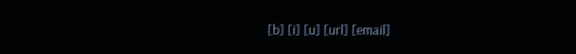[b] [i] [u] [url] [email]